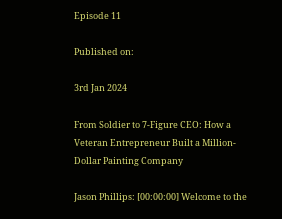Episode 11

Published on:

3rd Jan 2024

From Soldier to 7-Figure CEO: How a Veteran Entrepreneur Built a Million-Dollar Painting Company

Jason Phillips: [00:00:00] Welcome to the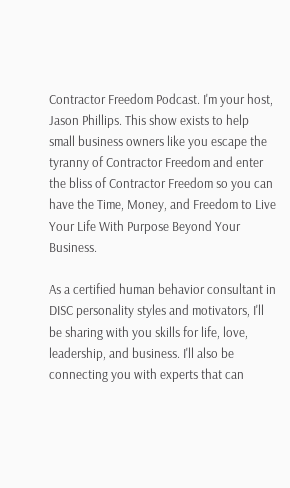Contractor Freedom Podcast. I'm your host, Jason Phillips. This show exists to help small business owners like you escape the tyranny of Contractor Freedom and enter the bliss of Contractor Freedom so you can have the Time, Money, and Freedom to Live Your Life With Purpose Beyond Your Business.

As a certified human behavior consultant in DISC personality styles and motivators, I'll be sharing with you skills for life, love, leadership, and business. I'll also be connecting you with experts that can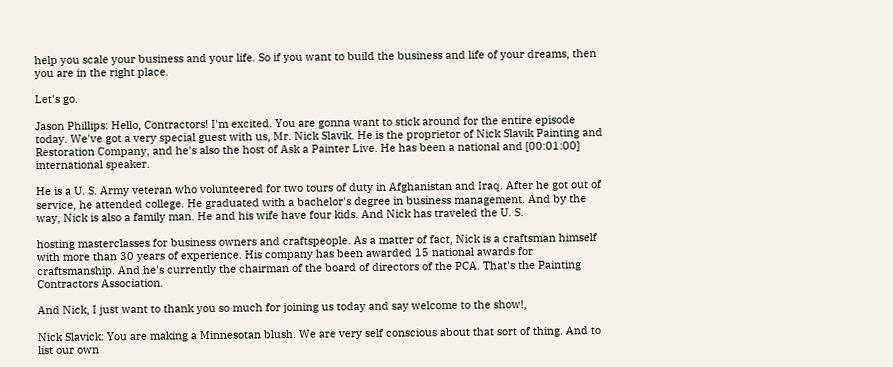help you scale your business and your life. So if you want to build the business and life of your dreams, then you are in the right place.

Let's go.

Jason Phillips: Hello, Contractors! I'm excited. You are gonna want to stick around for the entire episode today. We've got a very special guest with us, Mr. Nick Slavik. He is the proprietor of Nick Slavik Painting and Restoration Company, and he's also the host of Ask a Painter Live. He has been a national and [00:01:00] international speaker.

He is a U. S. Army veteran who volunteered for two tours of duty in Afghanistan and Iraq. After he got out of service, he attended college. He graduated with a bachelor's degree in business management. And by the way, Nick is also a family man. He and his wife have four kids. And Nick has traveled the U. S.

hosting masterclasses for business owners and craftspeople. As a matter of fact, Nick is a craftsman himself with more than 30 years of experience. His company has been awarded 15 national awards for craftsmanship. And he's currently the chairman of the board of directors of the PCA. That's the Painting Contractors Association.

And Nick, I just want to thank you so much for joining us today and say welcome to the show!,

Nick Slavick: You are making a Minnesotan blush. We are very self conscious about that sort of thing. And to list our own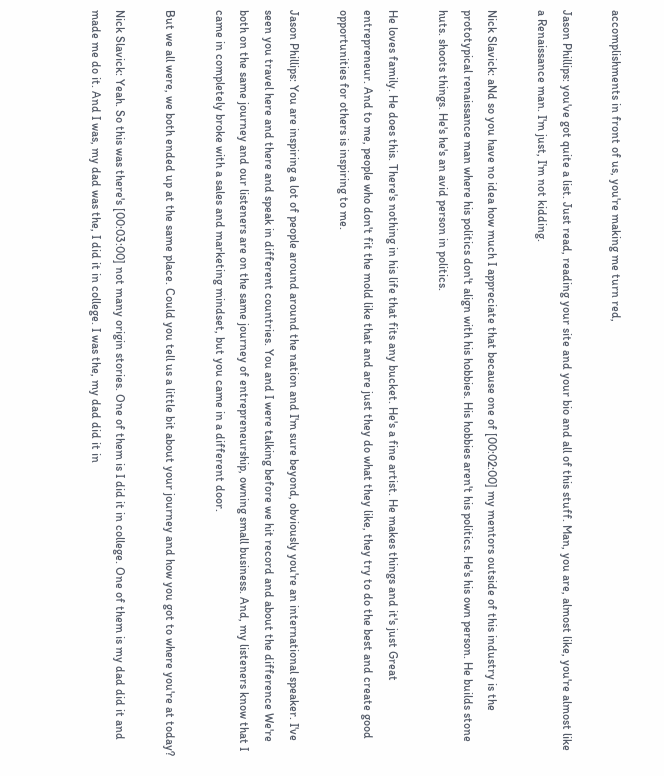accomplishments in front of us, you're making me turn red,

Jason Phillips: you've got quite a list. Just read, reading your site and your bio and all of this stuff. Man, you are, almost like, you're almost like a Renaissance man. I'm just, I'm not kidding.

Nick Slavick: aNd so you have no idea how much I appreciate that because one of [00:02:00] my mentors outside of this industry is the prototypical renaissance man where his politics don't align with his hobbies. His hobbies aren't his politics. He's his own person. He builds stone huts. shoots things. He's he's an avid person in politics.

He loves family. He does this. There's nothing in his life that fits any bucket. He's a fine artist. He makes things and it's just Great entrepreneur. And to me, people who don't fit the mold like that and are just they do what they like, they try to do the best and create good opportunities for others is inspiring to me.

Jason Phillips: You are inspiring a lot of people around around the nation and I'm sure beyond, obviously you're an international speaker. I've seen you travel here and there and speak in different countries. You and I were talking before we hit record and about the difference We're both on the same journey and our listeners are on the same journey of entrepreneurship, owning small business. And, my listeners know that I came in completely broke with a sales and marketing mindset, but you came in a different door.

But we all were, we both ended up at the same place. Could you tell us a little bit about your journey and how you got to where you're at today?

Nick Slavick: Yeah. So this was there's [00:03:00] not many origin stories. One of them is I did it in college. One of them is my dad did it and made me do it. And I was, my dad was the, I did it in college. I was the, my dad did it in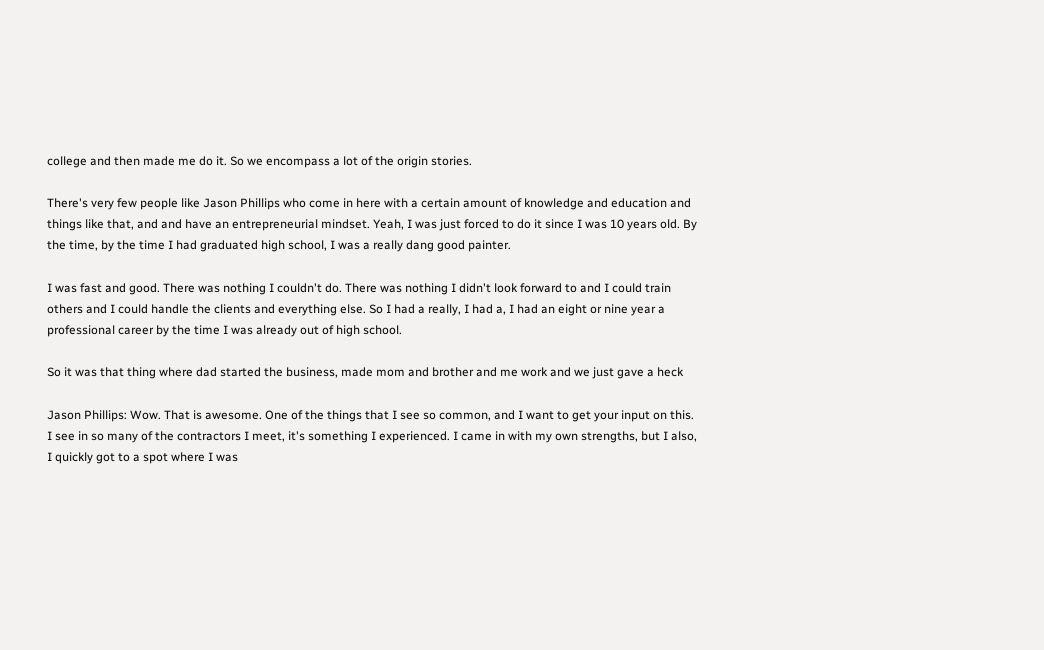college and then made me do it. So we encompass a lot of the origin stories.

There's very few people like Jason Phillips who come in here with a certain amount of knowledge and education and things like that, and and have an entrepreneurial mindset. Yeah, I was just forced to do it since I was 10 years old. By the time, by the time I had graduated high school, I was a really dang good painter.

I was fast and good. There was nothing I couldn't do. There was nothing I didn't look forward to and I could train others and I could handle the clients and everything else. So I had a really, I had a, I had an eight or nine year a professional career by the time I was already out of high school.

So it was that thing where dad started the business, made mom and brother and me work and we just gave a heck

Jason Phillips: Wow. That is awesome. One of the things that I see so common, and I want to get your input on this. I see in so many of the contractors I meet, it's something I experienced. I came in with my own strengths, but I also, I quickly got to a spot where I was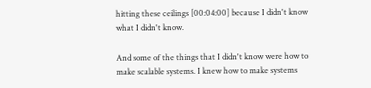hitting these ceilings [00:04:00] because I didn't know what I didn't know.

And some of the things that I didn't know were how to make scalable systems. I knew how to make systems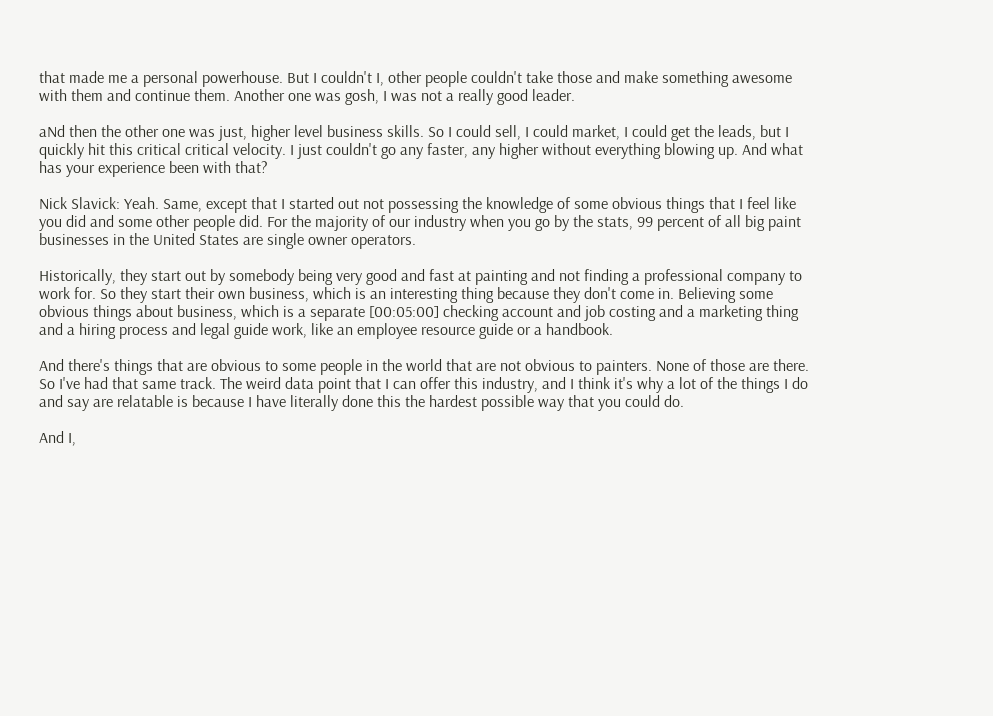that made me a personal powerhouse. But I couldn't I, other people couldn't take those and make something awesome with them and continue them. Another one was gosh, I was not a really good leader.

aNd then the other one was just, higher level business skills. So I could sell, I could market, I could get the leads, but I quickly hit this critical critical velocity. I just couldn't go any faster, any higher without everything blowing up. And what has your experience been with that?

Nick Slavick: Yeah. Same, except that I started out not possessing the knowledge of some obvious things that I feel like you did and some other people did. For the majority of our industry when you go by the stats, 99 percent of all big paint businesses in the United States are single owner operators.

Historically, they start out by somebody being very good and fast at painting and not finding a professional company to work for. So they start their own business, which is an interesting thing because they don't come in. Believing some obvious things about business, which is a separate [00:05:00] checking account and job costing and a marketing thing and a hiring process and legal guide work, like an employee resource guide or a handbook.

And there's things that are obvious to some people in the world that are not obvious to painters. None of those are there. So I've had that same track. The weird data point that I can offer this industry, and I think it's why a lot of the things I do and say are relatable is because I have literally done this the hardest possible way that you could do.

And I,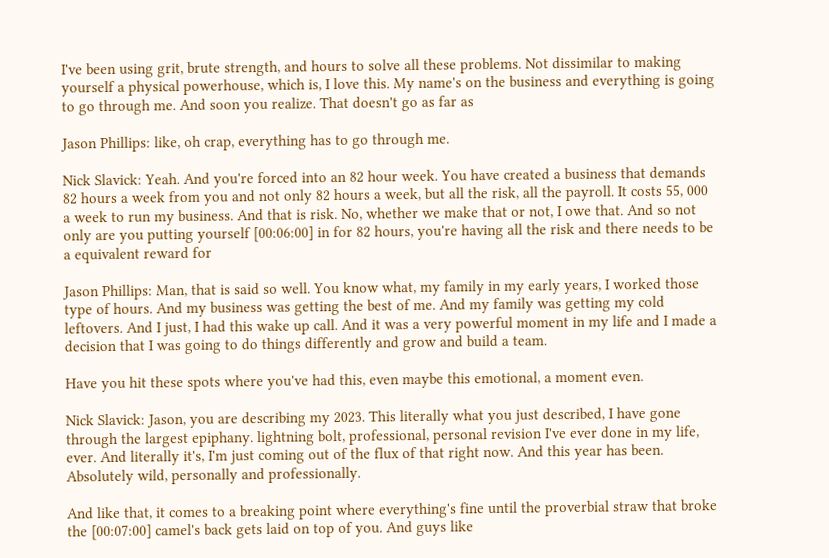I've been using grit, brute strength, and hours to solve all these problems. Not dissimilar to making yourself a physical powerhouse, which is, I love this. My name's on the business and everything is going to go through me. And soon you realize. That doesn't go as far as

Jason Phillips: like, oh crap, everything has to go through me.

Nick Slavick: Yeah. And you're forced into an 82 hour week. You have created a business that demands 82 hours a week from you and not only 82 hours a week, but all the risk, all the payroll. It costs 55, 000 a week to run my business. And that is risk. No, whether we make that or not, I owe that. And so not only are you putting yourself [00:06:00] in for 82 hours, you're having all the risk and there needs to be a equivalent reward for

Jason Phillips: Man, that is said so well. You know what, my family in my early years, I worked those type of hours. And my business was getting the best of me. And my family was getting my cold leftovers. And I just, I had this wake up call. And it was a very powerful moment in my life and I made a decision that I was going to do things differently and grow and build a team.

Have you hit these spots where you've had this, even maybe this emotional, a moment even.

Nick Slavick: Jason, you are describing my 2023. This literally what you just described, I have gone through the largest epiphany. lightning bolt, professional, personal revision I've ever done in my life, ever. And literally it's, I'm just coming out of the flux of that right now. And this year has been. Absolutely wild, personally and professionally.

And like that, it comes to a breaking point where everything's fine until the proverbial straw that broke the [00:07:00] camel's back gets laid on top of you. And guys like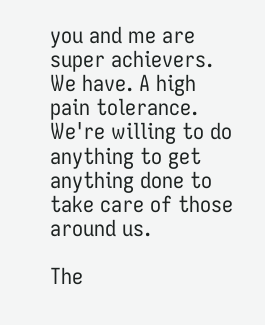you and me are super achievers. We have. A high pain tolerance. We're willing to do anything to get anything done to take care of those around us.

The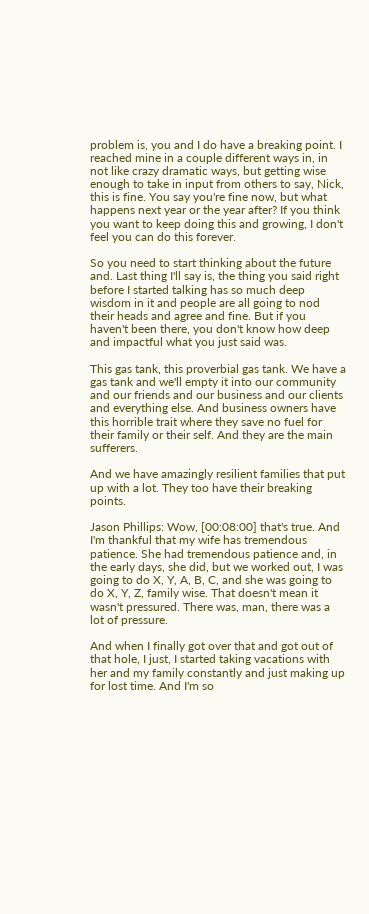problem is, you and I do have a breaking point. I reached mine in a couple different ways in, in not like crazy dramatic ways, but getting wise enough to take in input from others to say, Nick, this is fine. You say you're fine now, but what happens next year or the year after? If you think you want to keep doing this and growing, I don't feel you can do this forever.

So you need to start thinking about the future and. Last thing I'll say is, the thing you said right before I started talking has so much deep wisdom in it and people are all going to nod their heads and agree and fine. But if you haven't been there, you don't know how deep and impactful what you just said was.

This gas tank, this proverbial gas tank. We have a gas tank and we'll empty it into our community and our friends and our business and our clients and everything else. And business owners have this horrible trait where they save no fuel for their family or their self. And they are the main sufferers.

And we have amazingly resilient families that put up with a lot. They too have their breaking points.

Jason Phillips: Wow, [00:08:00] that's true. And I'm thankful that my wife has tremendous patience. She had tremendous patience and, in the early days, she did, but we worked out, I was going to do X, Y, A, B, C, and she was going to do X, Y, Z, family wise. That doesn't mean it wasn't pressured. There was, man, there was a lot of pressure.

And when I finally got over that and got out of that hole, I just, I started taking vacations with her and my family constantly and just making up for lost time. And I'm so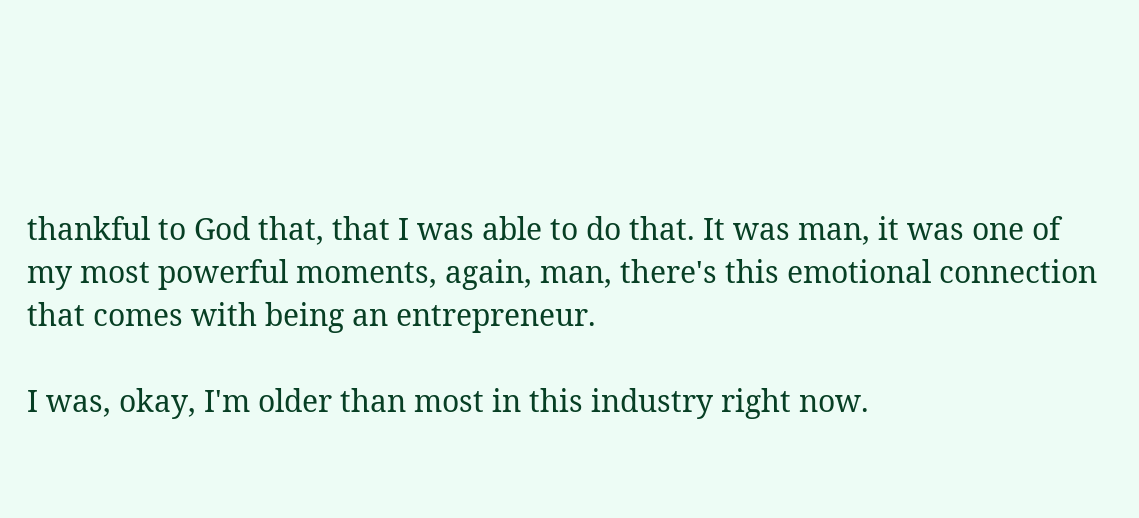thankful to God that, that I was able to do that. It was man, it was one of my most powerful moments, again, man, there's this emotional connection that comes with being an entrepreneur.

I was, okay, I'm older than most in this industry right now.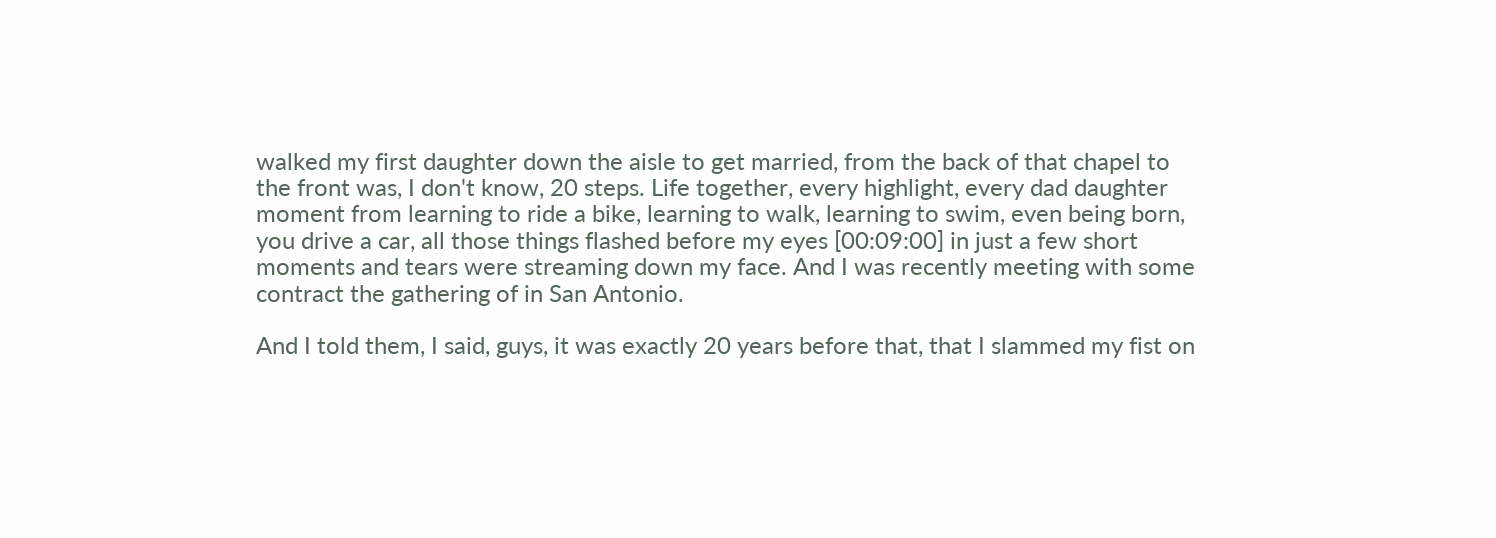walked my first daughter down the aisle to get married, from the back of that chapel to the front was, I don't know, 20 steps. Life together, every highlight, every dad daughter moment from learning to ride a bike, learning to walk, learning to swim, even being born, you drive a car, all those things flashed before my eyes [00:09:00] in just a few short moments and tears were streaming down my face. And I was recently meeting with some contract the gathering of in San Antonio.

And I told them, I said, guys, it was exactly 20 years before that, that I slammed my fist on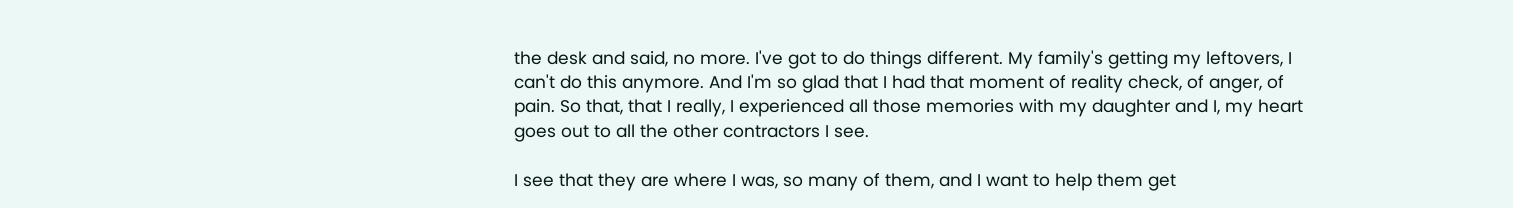the desk and said, no more. I've got to do things different. My family's getting my leftovers, I can't do this anymore. And I'm so glad that I had that moment of reality check, of anger, of pain. So that, that I really, I experienced all those memories with my daughter and I, my heart goes out to all the other contractors I see.

I see that they are where I was, so many of them, and I want to help them get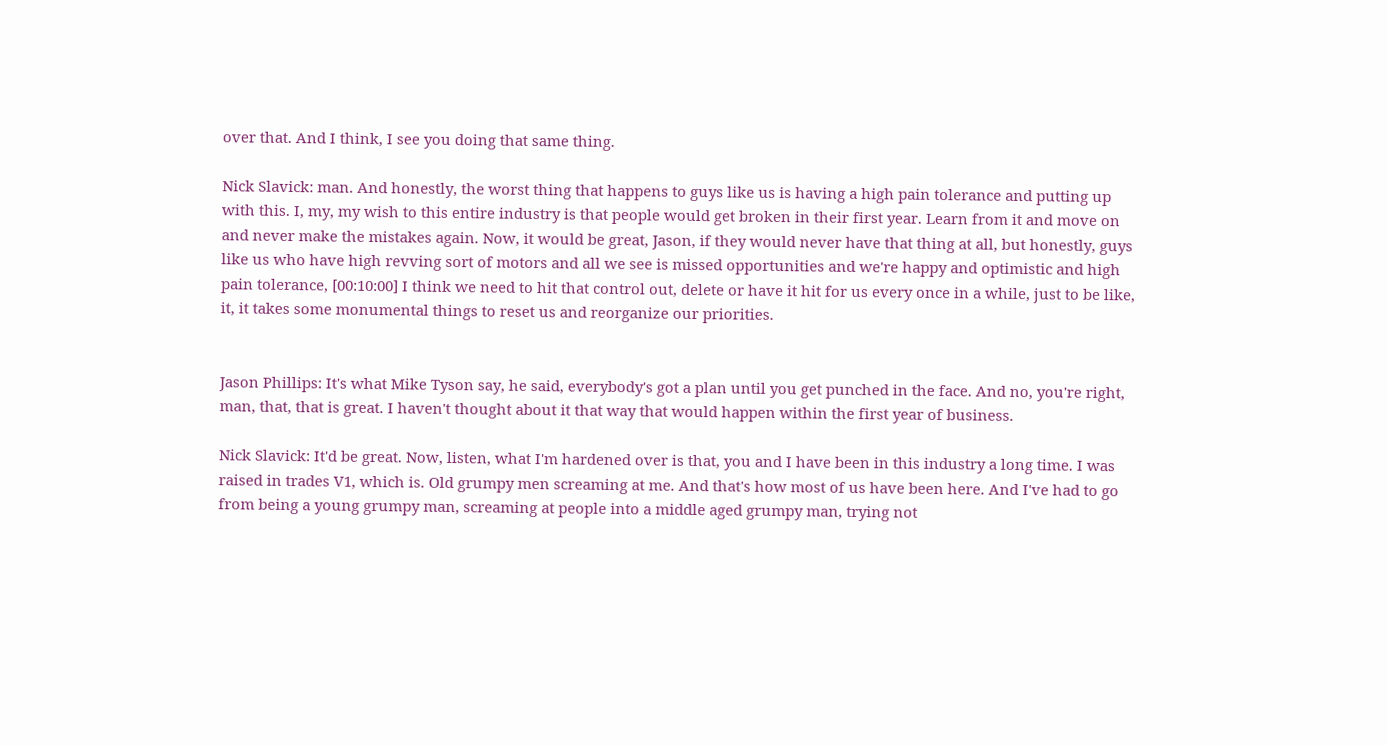over that. And I think, I see you doing that same thing.

Nick Slavick: man. And honestly, the worst thing that happens to guys like us is having a high pain tolerance and putting up with this. I, my, my wish to this entire industry is that people would get broken in their first year. Learn from it and move on and never make the mistakes again. Now, it would be great, Jason, if they would never have that thing at all, but honestly, guys like us who have high revving sort of motors and all we see is missed opportunities and we're happy and optimistic and high pain tolerance, [00:10:00] I think we need to hit that control out, delete or have it hit for us every once in a while, just to be like, it, it takes some monumental things to reset us and reorganize our priorities.


Jason Phillips: It's what Mike Tyson say, he said, everybody's got a plan until you get punched in the face. And no, you're right, man, that, that is great. I haven't thought about it that way that would happen within the first year of business.

Nick Slavick: It'd be great. Now, listen, what I'm hardened over is that, you and I have been in this industry a long time. I was raised in trades V1, which is. Old grumpy men screaming at me. And that's how most of us have been here. And I've had to go from being a young grumpy man, screaming at people into a middle aged grumpy man, trying not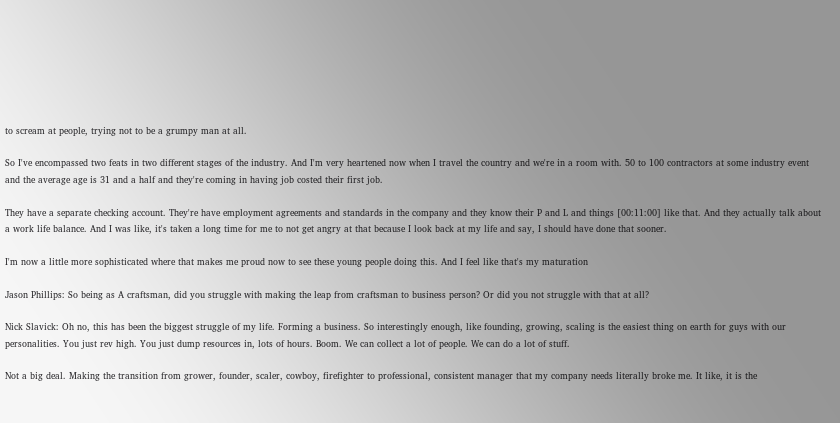to scream at people, trying not to be a grumpy man at all.

So I've encompassed two feats in two different stages of the industry. And I'm very heartened now when I travel the country and we're in a room with. 50 to 100 contractors at some industry event and the average age is 31 and a half and they're coming in having job costed their first job.

They have a separate checking account. They're have employment agreements and standards in the company and they know their P and L and things [00:11:00] like that. And they actually talk about a work life balance. And I was like, it's taken a long time for me to not get angry at that because I look back at my life and say, I should have done that sooner.

I'm now a little more sophisticated where that makes me proud now to see these young people doing this. And I feel like that's my maturation

Jason Phillips: So being as A craftsman, did you struggle with making the leap from craftsman to business person? Or did you not struggle with that at all?

Nick Slavick: Oh no, this has been the biggest struggle of my life. Forming a business. So interestingly enough, like founding, growing, scaling is the easiest thing on earth for guys with our personalities. You just rev high. You just dump resources in, lots of hours. Boom. We can collect a lot of people. We can do a lot of stuff.

Not a big deal. Making the transition from grower, founder, scaler, cowboy, firefighter to professional, consistent manager that my company needs literally broke me. It like, it is the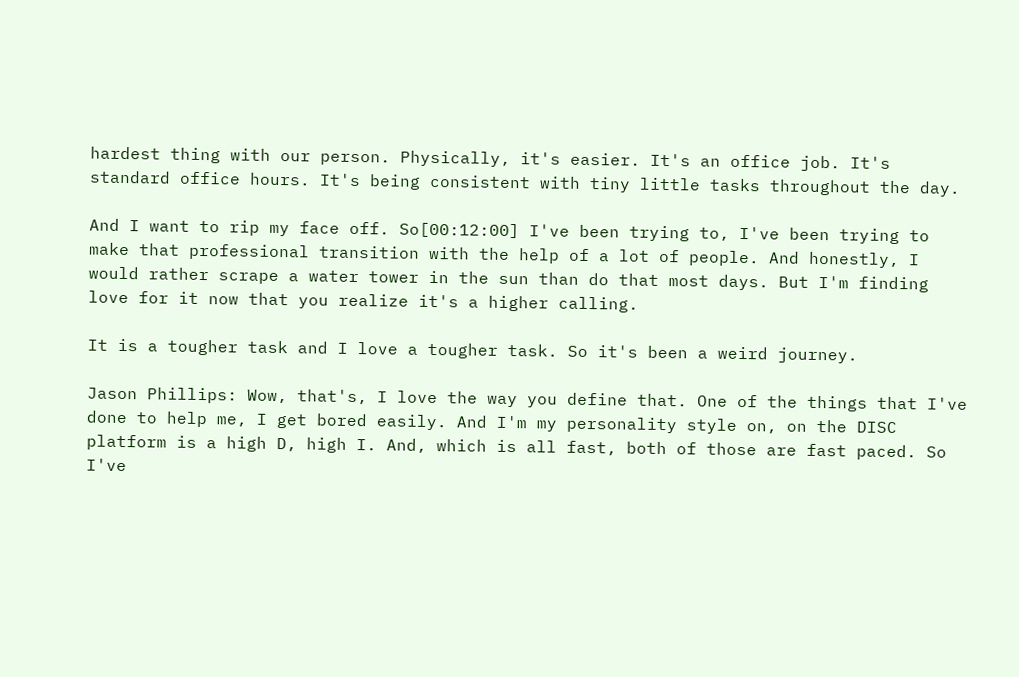hardest thing with our person. Physically, it's easier. It's an office job. It's standard office hours. It's being consistent with tiny little tasks throughout the day.

And I want to rip my face off. So[00:12:00] I've been trying to, I've been trying to make that professional transition with the help of a lot of people. And honestly, I would rather scrape a water tower in the sun than do that most days. But I'm finding love for it now that you realize it's a higher calling.

It is a tougher task and I love a tougher task. So it's been a weird journey.

Jason Phillips: Wow, that's, I love the way you define that. One of the things that I've done to help me, I get bored easily. And I'm my personality style on, on the DISC platform is a high D, high I. And, which is all fast, both of those are fast paced. So I've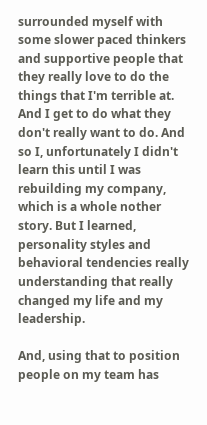surrounded myself with some slower paced thinkers and supportive people that they really love to do the things that I'm terrible at. And I get to do what they don't really want to do. And so I, unfortunately I didn't learn this until I was rebuilding my company, which is a whole nother story. But I learned, personality styles and behavioral tendencies really understanding that really changed my life and my leadership.

And, using that to position people on my team has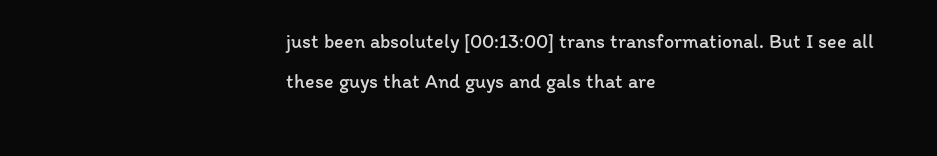just been absolutely [00:13:00] trans transformational. But I see all these guys that And guys and gals that are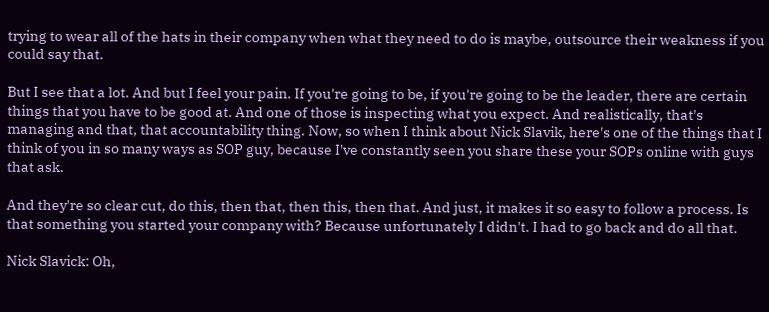trying to wear all of the hats in their company when what they need to do is maybe, outsource their weakness if you could say that.

But I see that a lot. And but I feel your pain. If you're going to be, if you're going to be the leader, there are certain things that you have to be good at. And one of those is inspecting what you expect. And realistically, that's managing and that, that accountability thing. Now, so when I think about Nick Slavik, here's one of the things that I think of you in so many ways as SOP guy, because I've constantly seen you share these your SOPs online with guys that ask.

And they're so clear cut, do this, then that, then this, then that. And just, it makes it so easy to follow a process. Is that something you started your company with? Because unfortunately I didn't. I had to go back and do all that.

Nick Slavick: Oh,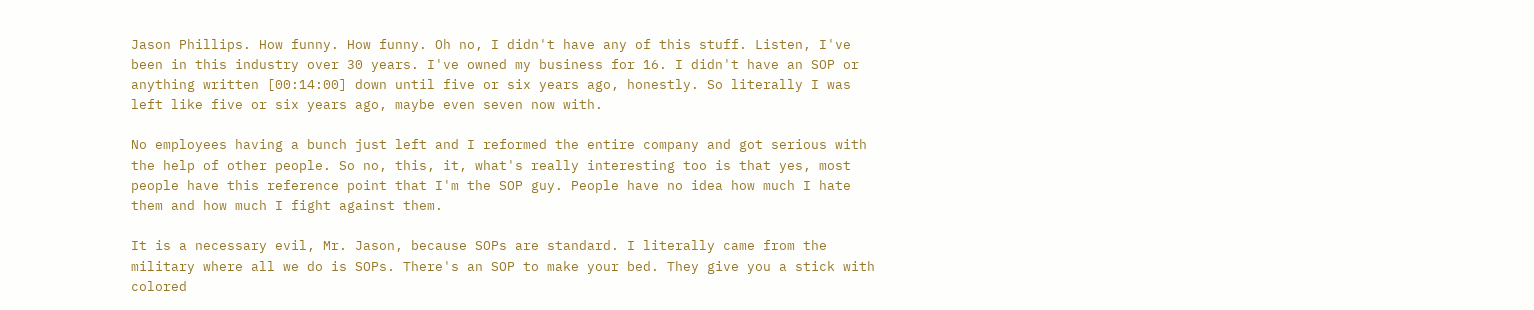Jason Phillips. How funny. How funny. Oh no, I didn't have any of this stuff. Listen, I've been in this industry over 30 years. I've owned my business for 16. I didn't have an SOP or anything written [00:14:00] down until five or six years ago, honestly. So literally I was left like five or six years ago, maybe even seven now with.

No employees having a bunch just left and I reformed the entire company and got serious with the help of other people. So no, this, it, what's really interesting too is that yes, most people have this reference point that I'm the SOP guy. People have no idea how much I hate them and how much I fight against them.

It is a necessary evil, Mr. Jason, because SOPs are standard. I literally came from the military where all we do is SOPs. There's an SOP to make your bed. They give you a stick with colored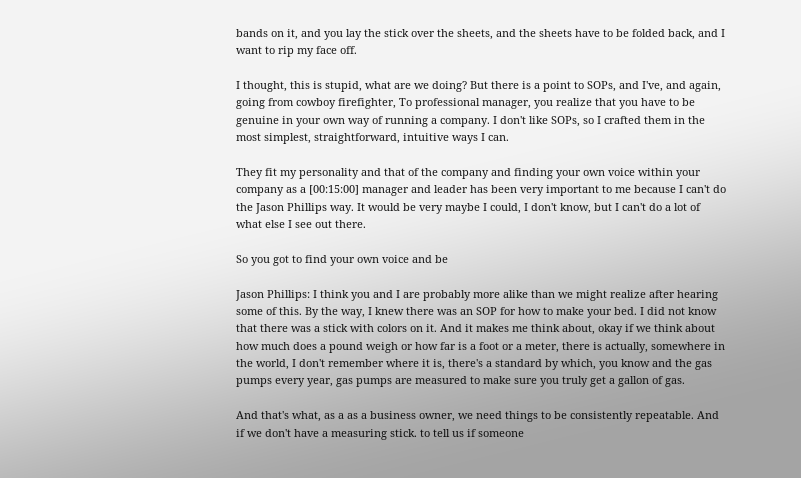bands on it, and you lay the stick over the sheets, and the sheets have to be folded back, and I want to rip my face off.

I thought, this is stupid, what are we doing? But there is a point to SOPs, and I've, and again, going from cowboy firefighter, To professional manager, you realize that you have to be genuine in your own way of running a company. I don't like SOPs, so I crafted them in the most simplest, straightforward, intuitive ways I can.

They fit my personality and that of the company and finding your own voice within your company as a [00:15:00] manager and leader has been very important to me because I can't do the Jason Phillips way. It would be very maybe I could, I don't know, but I can't do a lot of what else I see out there.

So you got to find your own voice and be

Jason Phillips: I think you and I are probably more alike than we might realize after hearing some of this. By the way, I knew there was an SOP for how to make your bed. I did not know that there was a stick with colors on it. And it makes me think about, okay if we think about how much does a pound weigh or how far is a foot or a meter, there is actually, somewhere in the world, I don't remember where it is, there's a standard by which, you know and the gas pumps every year, gas pumps are measured to make sure you truly get a gallon of gas.

And that's what, as a as a business owner, we need things to be consistently repeatable. And if we don't have a measuring stick. to tell us if someone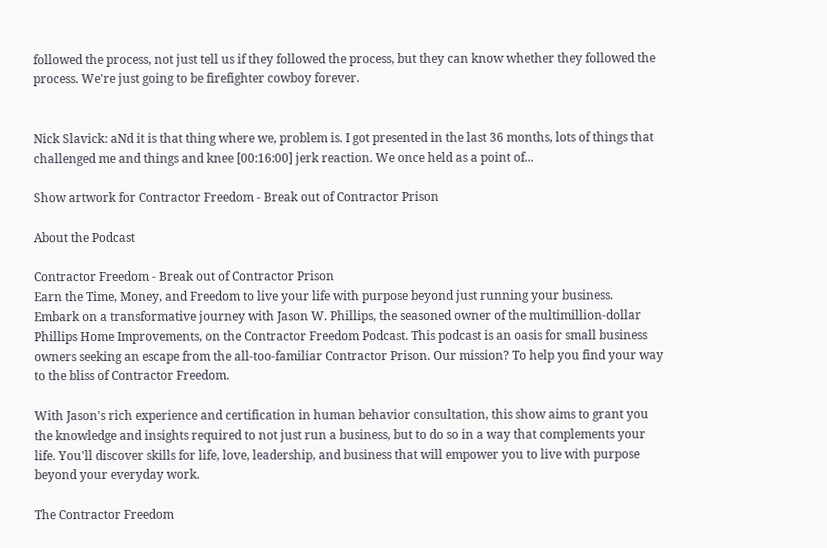followed the process, not just tell us if they followed the process, but they can know whether they followed the process. We're just going to be firefighter cowboy forever.


Nick Slavick: aNd it is that thing where we, problem is. I got presented in the last 36 months, lots of things that challenged me and things and knee [00:16:00] jerk reaction. We once held as a point of...

Show artwork for Contractor Freedom - Break out of Contractor Prison

About the Podcast

Contractor Freedom - Break out of Contractor Prison
Earn the Time, Money, and Freedom to live your life with purpose beyond just running your business.
Embark on a transformative journey with Jason W. Phillips, the seasoned owner of the multimillion-dollar Phillips Home Improvements, on the Contractor Freedom Podcast. This podcast is an oasis for small business owners seeking an escape from the all-too-familiar Contractor Prison. Our mission? To help you find your way to the bliss of Contractor Freedom.

With Jason's rich experience and certification in human behavior consultation, this show aims to grant you the knowledge and insights required to not just run a business, but to do so in a way that complements your life. You'll discover skills for life, love, leadership, and business that will empower you to live with purpose beyond your everyday work.

The Contractor Freedom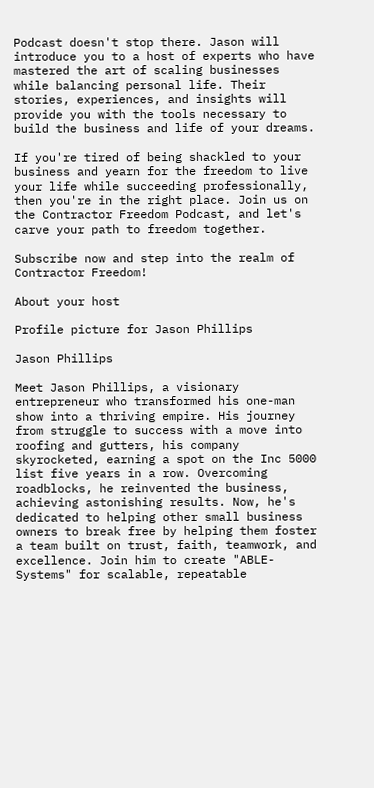Podcast doesn't stop there. Jason will introduce you to a host of experts who have mastered the art of scaling businesses while balancing personal life. Their stories, experiences, and insights will provide you with the tools necessary to build the business and life of your dreams.

If you're tired of being shackled to your business and yearn for the freedom to live your life while succeeding professionally, then you're in the right place. Join us on the Contractor Freedom Podcast, and let's carve your path to freedom together.

Subscribe now and step into the realm of Contractor Freedom!

About your host

Profile picture for Jason Phillips

Jason Phillips

Meet Jason Phillips, a visionary entrepreneur who transformed his one-man show into a thriving empire. His journey from struggle to success with a move into roofing and gutters, his company skyrocketed, earning a spot on the Inc 5000 list five years in a row. Overcoming roadblocks, he reinvented the business, achieving astonishing results. Now, he's dedicated to helping other small business owners to break free by helping them foster a team built on trust, faith, teamwork, and excellence. Join him to create "ABLE-Systems" for scalable, repeatable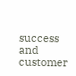success and customer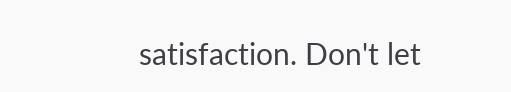satisfaction. Don't let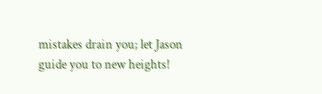mistakes drain you; let Jason guide you to new heights!